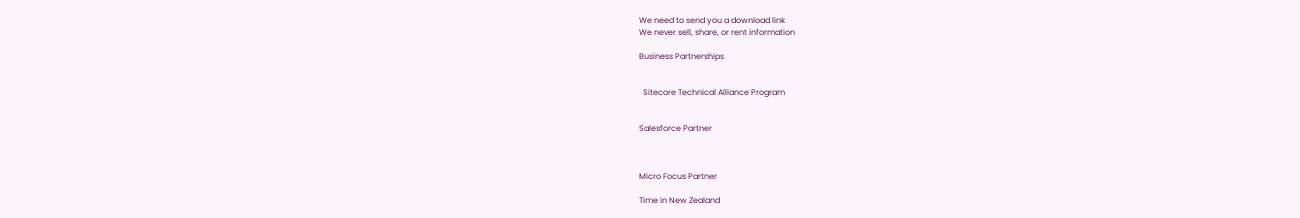We need to send you a download link
We never sell, share, or rent information

Business Partnerships


  Sitecore Technical Alliance Program


Salesforce Partner



Micro Focus Partner

Time in New Zealand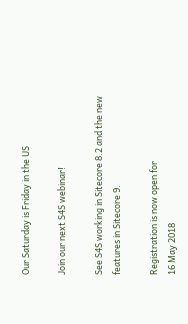Our Saturday is Friday in the US

Join our next S4S webinar!

See S4S working in Sitecore 8.2 and the new features in Sitecore 9.

Registration is now open for
16 May 2018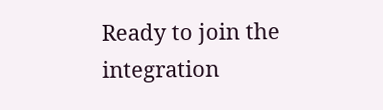Ready to join the integration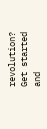revolution?
Get started and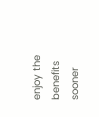enjoy the benefits sooner